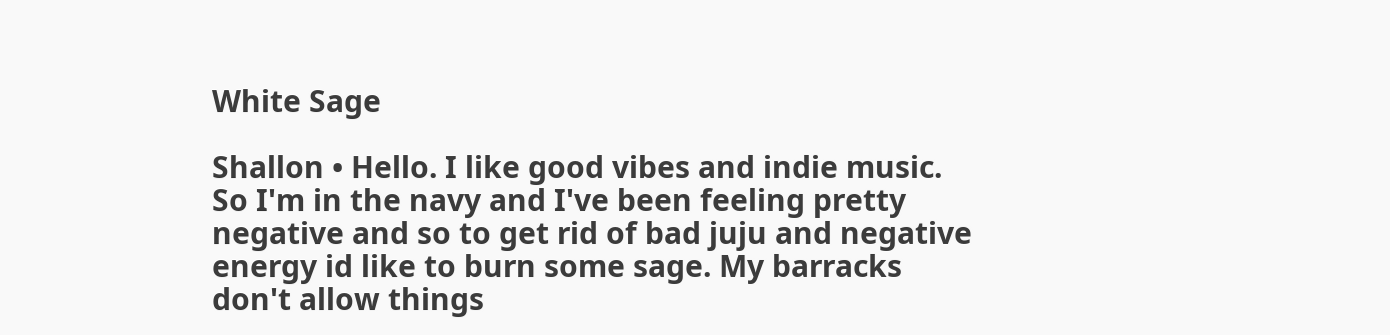White Sage

Shallon • Hello. I like good vibes and indie music.
So I'm in the navy and I've been feeling pretty negative and so to get rid of bad juju and negative energy id like to burn some sage. My barracks don't allow things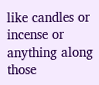like candles or incense or anything along those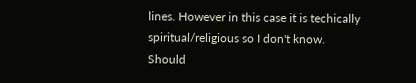lines. However in this case it is techically spiritual/religious so I don't know.
Should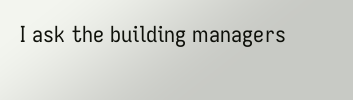I ask the building managers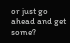or just go ahead and get some?